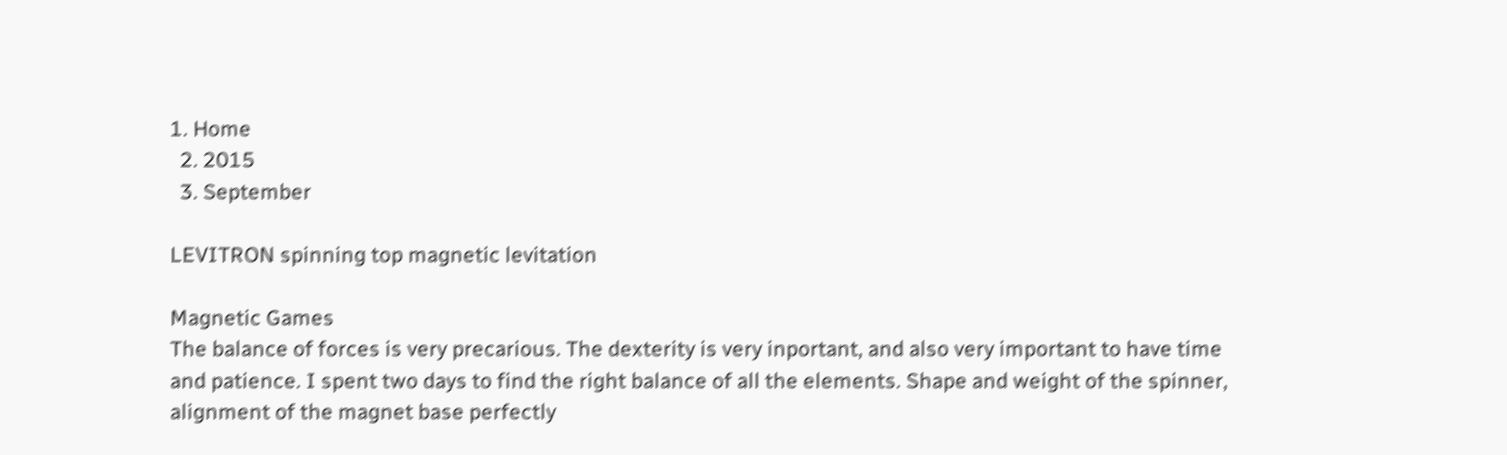1. Home
  2. 2015
  3. September

LEVITRON spinning top magnetic levitation

Magnetic Games
The balance of forces is very precarious. The dexterity is very inportant, and also very important to have time and patience. I spent two days to find the right balance of all the elements. Shape and weight of the spinner, alignment of the magnet base perfectly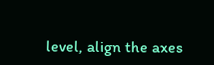level, align the axes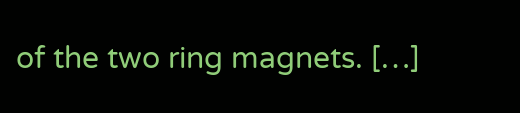of the two ring magnets. […]